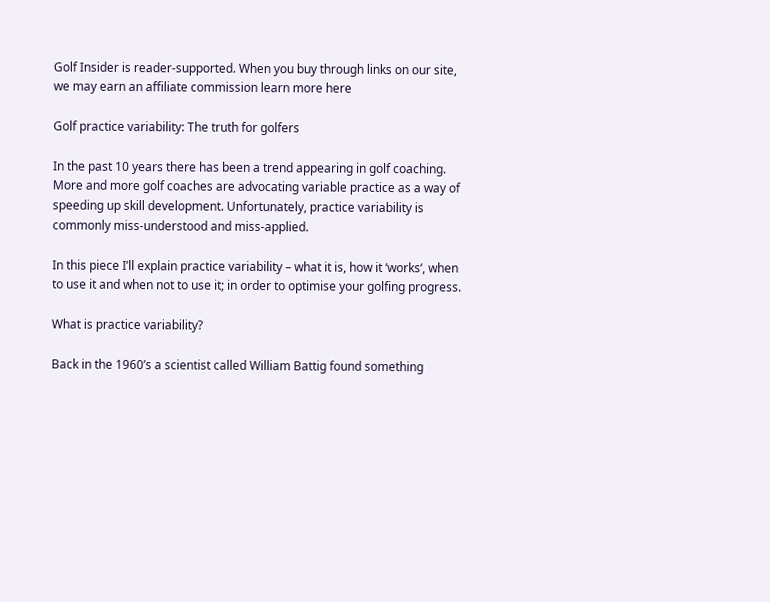Golf Insider is reader-supported. When you buy through links on our site, we may earn an affiliate commission learn more here

Golf practice variability: The truth for golfers

In the past 10 years there has been a trend appearing in golf coaching. More and more golf coaches are advocating variable practice as a way of speeding up skill development. Unfortunately, practice variability is commonly miss-understood and miss-applied.

In this piece I’ll explain practice variability – what it is, how it ‘works‘, when to use it and when not to use it; in order to optimise your golfing progress.

What is practice variability?

Back in the 1960’s a scientist called William Battig found something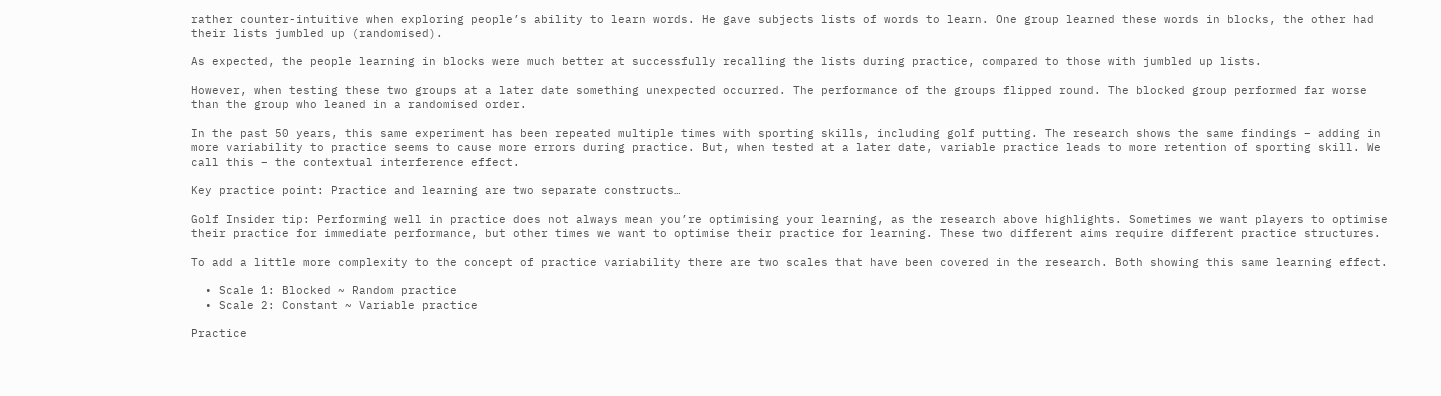rather counter-intuitive when exploring people’s ability to learn words. He gave subjects lists of words to learn. One group learned these words in blocks, the other had their lists jumbled up (randomised).

As expected, the people learning in blocks were much better at successfully recalling the lists during practice, compared to those with jumbled up lists.

However, when testing these two groups at a later date something unexpected occurred. The performance of the groups flipped round. The blocked group performed far worse than the group who leaned in a randomised order.

In the past 50 years, this same experiment has been repeated multiple times with sporting skills, including golf putting. The research shows the same findings – adding in more variability to practice seems to cause more errors during practice. But, when tested at a later date, variable practice leads to more retention of sporting skill. We call this – the contextual interference effect.

Key practice point: Practice and learning are two separate constructs…

Golf Insider tip: Performing well in practice does not always mean you’re optimising your learning, as the research above highlights. Sometimes we want players to optimise their practice for immediate performance, but other times we want to optimise their practice for learning. These two different aims require different practice structures.

To add a little more complexity to the concept of practice variability there are two scales that have been covered in the research. Both showing this same learning effect.

  • Scale 1: Blocked ~ Random practice
  • Scale 2: Constant ~ Variable practice

Practice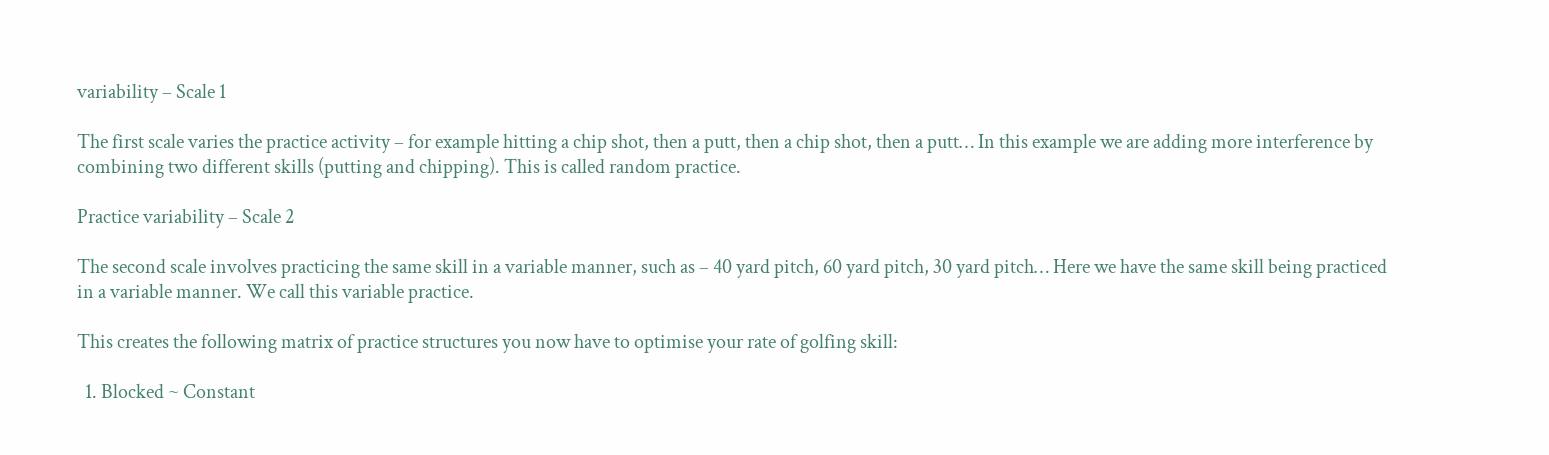variability – Scale 1

The first scale varies the practice activity – for example hitting a chip shot, then a putt, then a chip shot, then a putt… In this example we are adding more interference by combining two different skills (putting and chipping). This is called random practice.

Practice variability – Scale 2

The second scale involves practicing the same skill in a variable manner, such as – 40 yard pitch, 60 yard pitch, 30 yard pitch… Here we have the same skill being practiced in a variable manner. We call this variable practice.

This creates the following matrix of practice structures you now have to optimise your rate of golfing skill:

  1. Blocked ~ Constant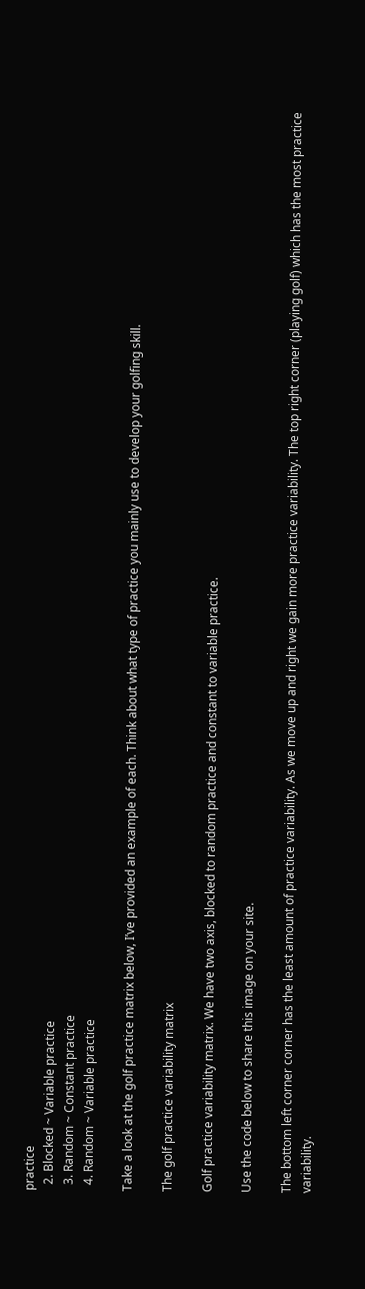practice
  2. Blocked ~ Variable practice
  3. Random ~ Constant practice
  4. Random ~ Variable practice

Take a look at the golf practice matrix below, I’ve provided an example of each. Think about what type of practice you mainly use to develop your golfing skill.

The golf practice variability matrix

Golf practice variability matrix. We have two axis, blocked to random practice and constant to variable practice.

Use the code below to share this image on your site.

The bottom left corner corner has the least amount of practice variability. As we move up and right we gain more practice variability. The top right corner (playing golf) which has the most practice variability.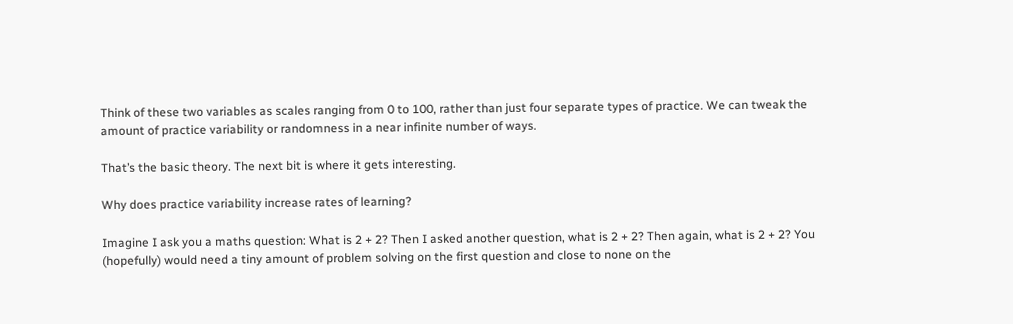Think of these two variables as scales ranging from 0 to 100, rather than just four separate types of practice. We can tweak the amount of practice variability or randomness in a near infinite number of ways.

That’s the basic theory. The next bit is where it gets interesting.

Why does practice variability increase rates of learning?

Imagine I ask you a maths question: What is 2 + 2? Then I asked another question, what is 2 + 2? Then again, what is 2 + 2? You (hopefully) would need a tiny amount of problem solving on the first question and close to none on the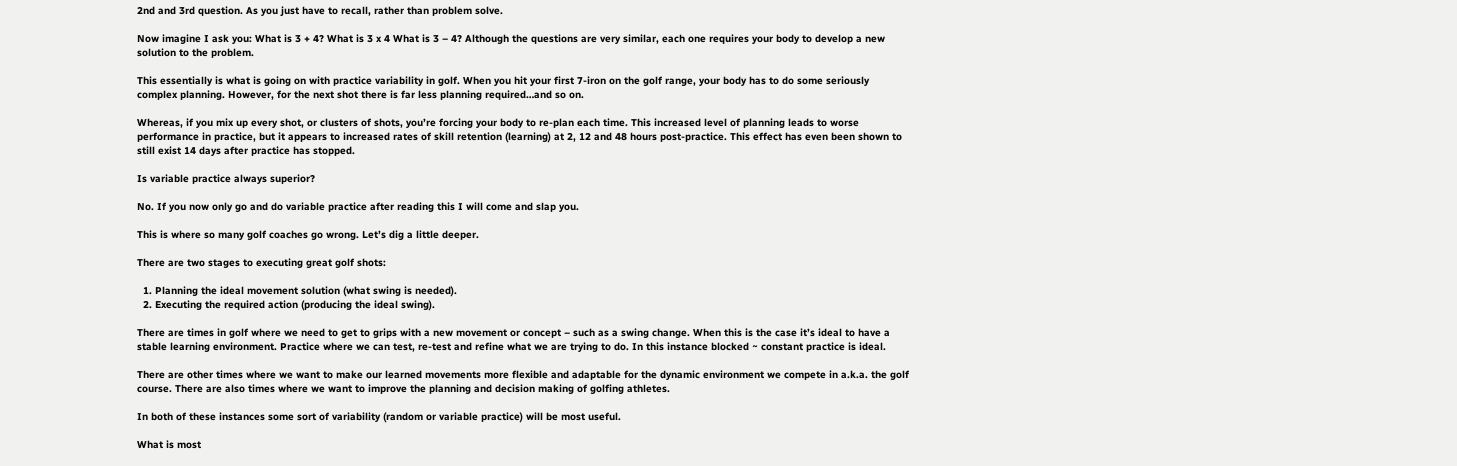2nd and 3rd question. As you just have to recall, rather than problem solve.

Now imagine I ask you: What is 3 + 4? What is 3 x 4 What is 3 – 4? Although the questions are very similar, each one requires your body to develop a new solution to the problem.

This essentially is what is going on with practice variability in golf. When you hit your first 7-iron on the golf range, your body has to do some seriously complex planning. However, for the next shot there is far less planning required…and so on.

Whereas, if you mix up every shot, or clusters of shots, you’re forcing your body to re-plan each time. This increased level of planning leads to worse performance in practice, but it appears to increased rates of skill retention (learning) at 2, 12 and 48 hours post-practice. This effect has even been shown to still exist 14 days after practice has stopped.

Is variable practice always superior?

No. If you now only go and do variable practice after reading this I will come and slap you.

This is where so many golf coaches go wrong. Let’s dig a little deeper.

There are two stages to executing great golf shots:

  1. Planning the ideal movement solution (what swing is needed).
  2. Executing the required action (producing the ideal swing).

There are times in golf where we need to get to grips with a new movement or concept – such as a swing change. When this is the case it’s ideal to have a stable learning environment. Practice where we can test, re-test and refine what we are trying to do. In this instance blocked ~ constant practice is ideal.

There are other times where we want to make our learned movements more flexible and adaptable for the dynamic environment we compete in a.k.a. the golf course. There are also times where we want to improve the planning and decision making of golfing athletes.

In both of these instances some sort of variability (random or variable practice) will be most useful.

What is most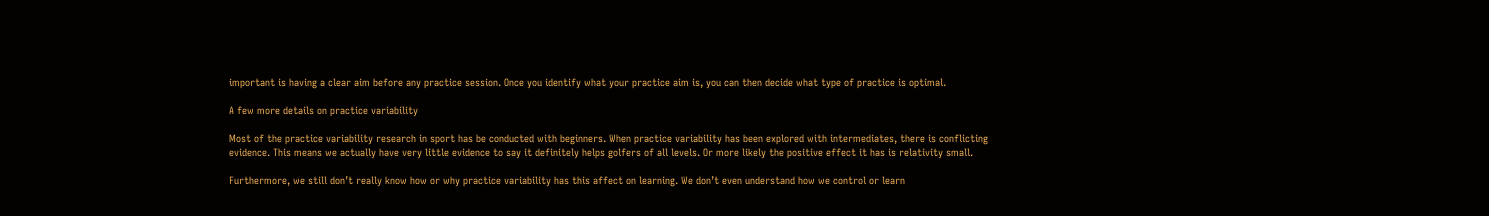important is having a clear aim before any practice session. Once you identify what your practice aim is, you can then decide what type of practice is optimal.

A few more details on practice variability

Most of the practice variability research in sport has be conducted with beginners. When practice variability has been explored with intermediates, there is conflicting evidence. This means we actually have very little evidence to say it definitely helps golfers of all levels. Or more likely the positive effect it has is relativity small.

Furthermore, we still don’t really know how or why practice variability has this affect on learning. We don’t even understand how we control or learn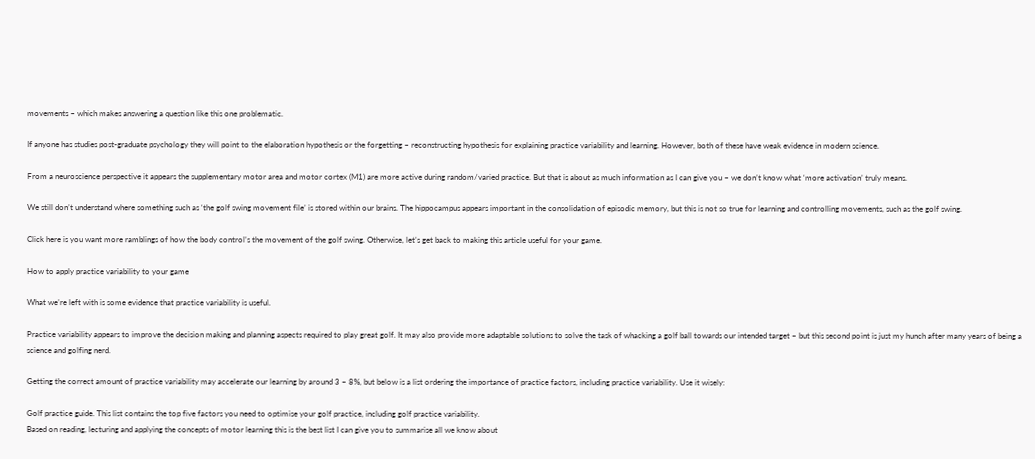movements – which makes answering a question like this one problematic.

If anyone has studies post-graduate psychology they will point to the elaboration hypothesis or the forgetting – reconstructing hypothesis for explaining practice variability and learning. However, both of these have weak evidence in modern science.

From a neuroscience perspective it appears the supplementary motor area and motor cortex (M1) are more active during random/varied practice. But that is about as much information as I can give you – we don’t know what ‘more activation’ truly means.

We still don’t understand where something such as ‘the golf swing movement file’ is stored within our brains. The hippocampus appears important in the consolidation of episodic memory, but this is not so true for learning and controlling movements, such as the golf swing.

Click here is you want more ramblings of how the body control’s the movement of the golf swing. Otherwise, let’s get back to making this article useful for your game.

How to apply practice variability to your game

What we’re left with is some evidence that practice variability is useful.

Practice variability appears to improve the decision making and planning aspects required to play great golf. It may also provide more adaptable solutions to solve the task of whacking a golf ball towards our intended target – but this second point is just my hunch after many years of being a science and golfing nerd.

Getting the correct amount of practice variability may accelerate our learning by around 3 – 8%, but below is a list ordering the importance of practice factors, including practice variability. Use it wisely:

Golf practice guide. This list contains the top five factors you need to optimise your golf practice, including golf practice variability.
Based on reading, lecturing and applying the concepts of motor learning this is the best list I can give you to summarise all we know about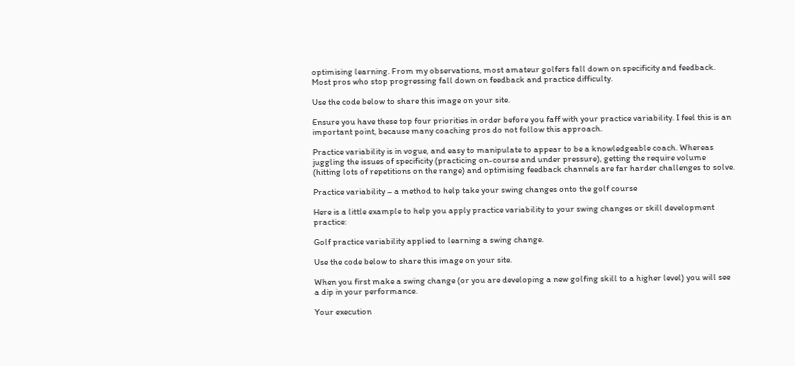optimising learning. From my observations, most amateur golfers fall down on specificity and feedback. Most pros who stop progressing fall down on feedback and practice difficulty.

Use the code below to share this image on your site.

Ensure you have these top four priorities in order before you faff with your practice variability. I feel this is an important point, because many coaching pros do not follow this approach.

Practice variability is in vogue, and easy to manipulate to appear to be a knowledgeable coach. Whereas juggling the issues of specificity (practicing on-course and under pressure), getting the require volume (hitting lots of repetitions on the range) and optimising feedback channels are far harder challenges to solve.

Practice variability – a method to help take your swing changes onto the golf course

Here is a little example to help you apply practice variability to your swing changes or skill development practice:

Golf practice variability applied to learning a swing change.

Use the code below to share this image on your site.

When you first make a swing change (or you are developing a new golfing skill to a higher level) you will see a dip in your performance.

Your execution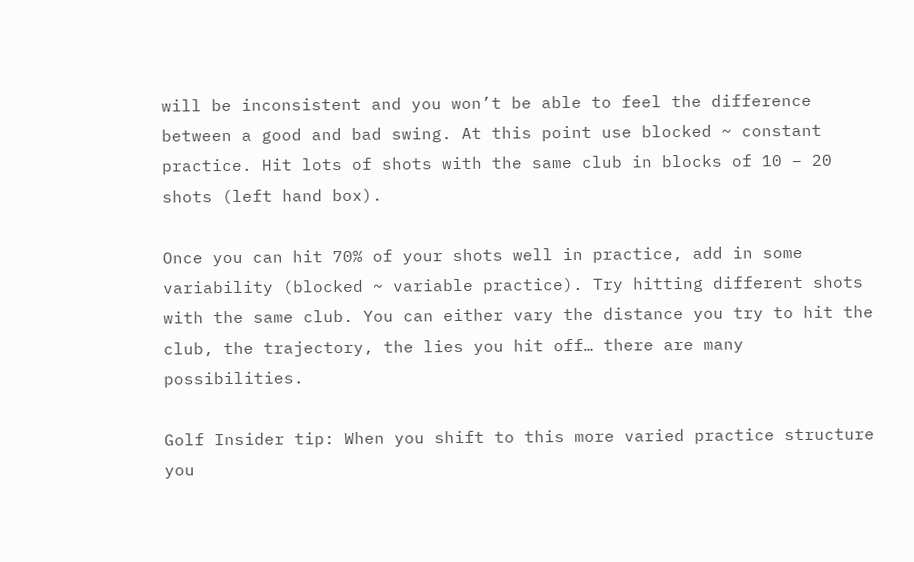will be inconsistent and you won’t be able to feel the difference between a good and bad swing. At this point use blocked ~ constant practice. Hit lots of shots with the same club in blocks of 10 – 20 shots (left hand box).

Once you can hit 70% of your shots well in practice, add in some variability (blocked ~ variable practice). Try hitting different shots with the same club. You can either vary the distance you try to hit the club, the trajectory, the lies you hit off… there are many possibilities.

Golf Insider tip: When you shift to this more varied practice structure you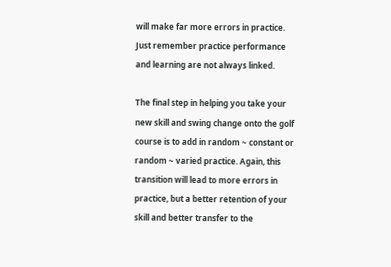will make far more errors in practice. Just remember practice performance and learning are not always linked.

The final step in helping you take your new skill and swing change onto the golf course is to add in random ~ constant or random ~ varied practice. Again, this transition will lead to more errors in practice, but a better retention of your skill and better transfer to the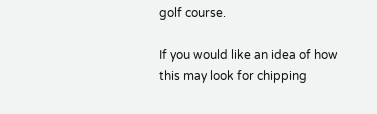golf course.

If you would like an idea of how this may look for chipping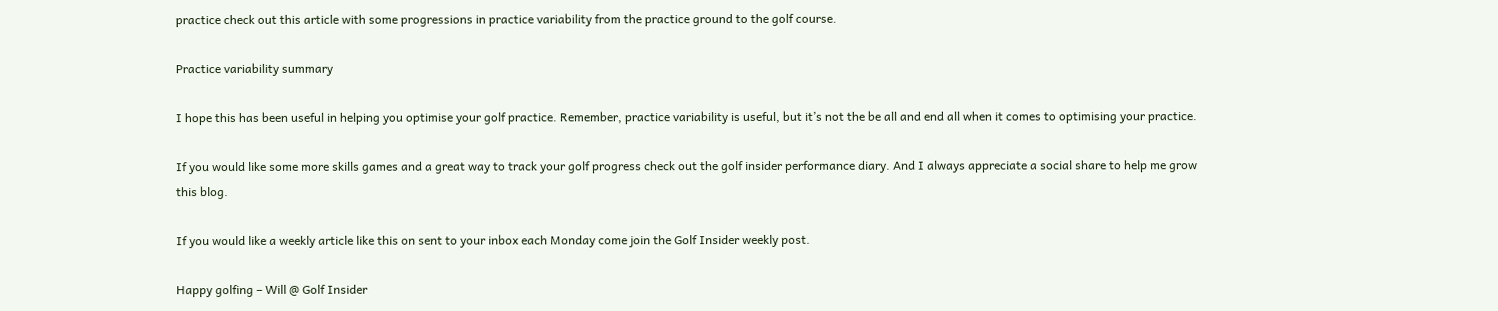practice check out this article with some progressions in practice variability from the practice ground to the golf course.

Practice variability summary

I hope this has been useful in helping you optimise your golf practice. Remember, practice variability is useful, but it’s not the be all and end all when it comes to optimising your practice.

If you would like some more skills games and a great way to track your golf progress check out the golf insider performance diary. And I always appreciate a social share to help me grow this blog.

If you would like a weekly article like this on sent to your inbox each Monday come join the Golf Insider weekly post.

Happy golfing – Will @ Golf Insider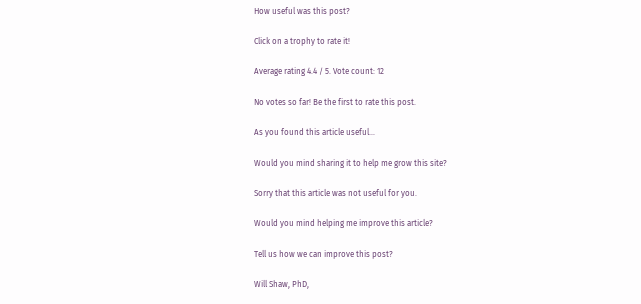How useful was this post?

Click on a trophy to rate it!

Average rating 4.4 / 5. Vote count: 12

No votes so far! Be the first to rate this post.

As you found this article useful...

Would you mind sharing it to help me grow this site?

Sorry that this article was not useful for you.

Would you mind helping me improve this article?

Tell us how we can improve this post?

Will Shaw, PhD,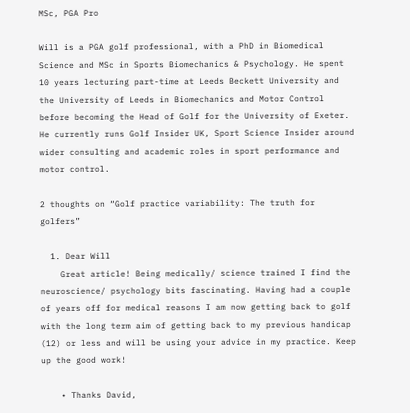MSc, PGA Pro

Will is a PGA golf professional, with a PhD in Biomedical Science and MSc in Sports Biomechanics & Psychology. He spent 10 years lecturing part-time at Leeds Beckett University and the University of Leeds in Biomechanics and Motor Control before becoming the Head of Golf for the University of Exeter. He currently runs Golf Insider UK, Sport Science Insider around wider consulting and academic roles in sport performance and motor control.

2 thoughts on “Golf practice variability: The truth for golfers”

  1. Dear Will
    Great article! Being medically/ science trained I find the neuroscience/ psychology bits fascinating. Having had a couple of years off for medical reasons I am now getting back to golf with the long term aim of getting back to my previous handicap (12) or less and will be using your advice in my practice. Keep up the good work!

    • Thanks David,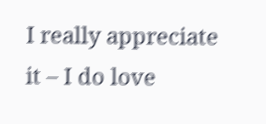I really appreciate it – I do love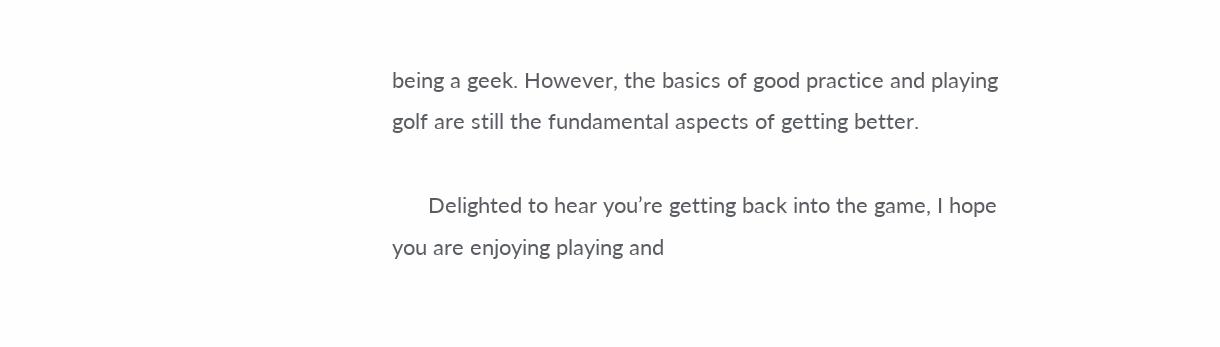being a geek. However, the basics of good practice and playing golf are still the fundamental aspects of getting better.

      Delighted to hear you’re getting back into the game, I hope you are enjoying playing and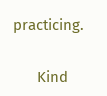practicing.

      Kind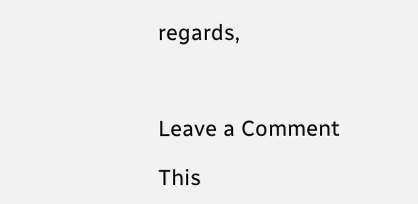regards,



Leave a Comment

This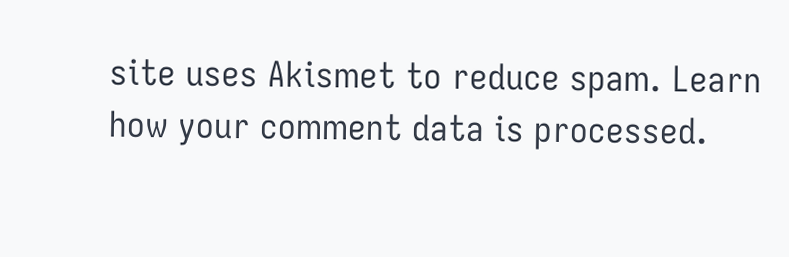site uses Akismet to reduce spam. Learn how your comment data is processed.